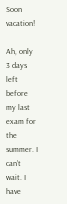Soon vacation!

Ah, only 3 days left before my last exam for the summer. I can’t wait. I have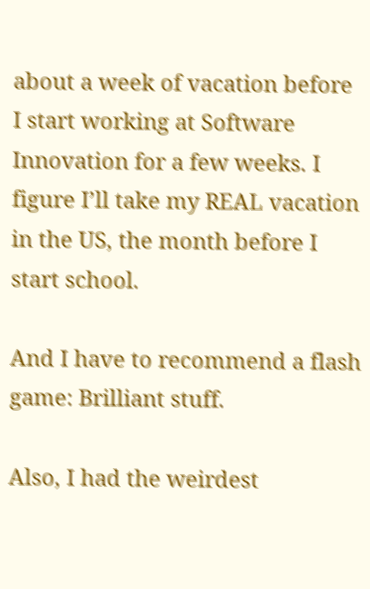about a week of vacation before I start working at Software Innovation for a few weeks. I figure I’ll take my REAL vacation in the US, the month before I start school.

And I have to recommend a flash game: Brilliant stuff.

Also, I had the weirdest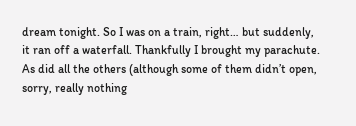dream tonight. So I was on a train, right… but suddenly, it ran off a waterfall. Thankfully I brought my parachute. As did all the others (although some of them didn’t open, sorry, really nothing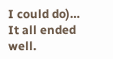I could do)… It all ended well.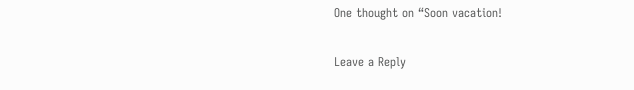One thought on “Soon vacation!

Leave a Reply